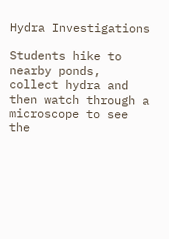Hydra Investigations

Students hike to nearby ponds, collect hydra and then watch through a microscope to see the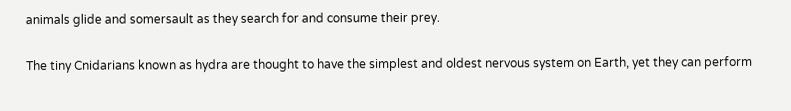animals glide and somersault as they search for and consume their prey.

The tiny Cnidarians known as hydra are thought to have the simplest and oldest nervous system on Earth, yet they can perform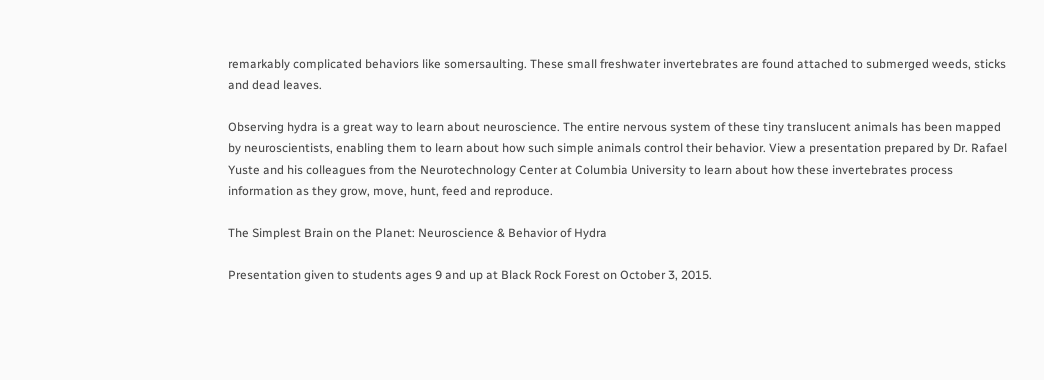remarkably complicated behaviors like somersaulting. These small freshwater invertebrates are found attached to submerged weeds, sticks and dead leaves.

Observing hydra is a great way to learn about neuroscience. The entire nervous system of these tiny translucent animals has been mapped by neuroscientists, enabling them to learn about how such simple animals control their behavior. View a presentation prepared by Dr. Rafael Yuste and his colleagues from the Neurotechnology Center at Columbia University to learn about how these invertebrates process information as they grow, move, hunt, feed and reproduce.

The Simplest Brain on the Planet: Neuroscience & Behavior of Hydra

Presentation given to students ages 9 and up at Black Rock Forest on October 3, 2015.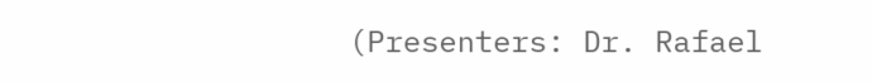(Presenters: Dr. Rafael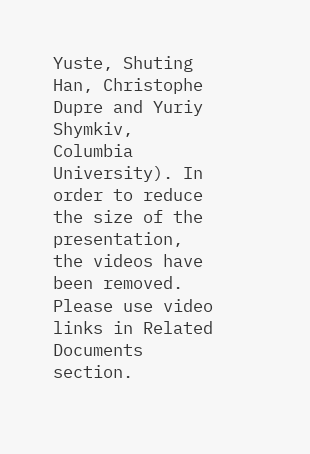Yuste, Shuting Han, Christophe Dupre and Yuriy Shymkiv, Columbia University). In order to reduce the size of the presentation, the videos have been removed. Please use video links in Related Documents section.